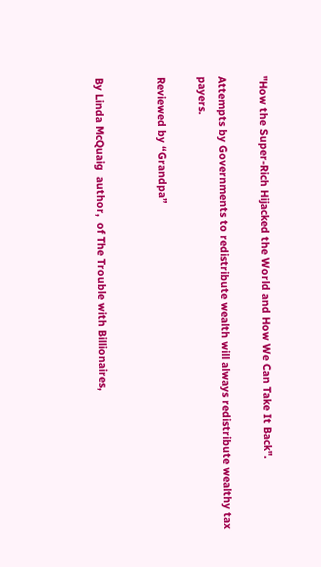"How the Super-Rich Hijacked the World and How We Can Take It Back".

Attempts by Governments to redistribute wealth will always redistribute wealthy tax payers.

Reviewed by “Grandpa”


By Linda McQuaig  author,  of The Trouble with Billionaires,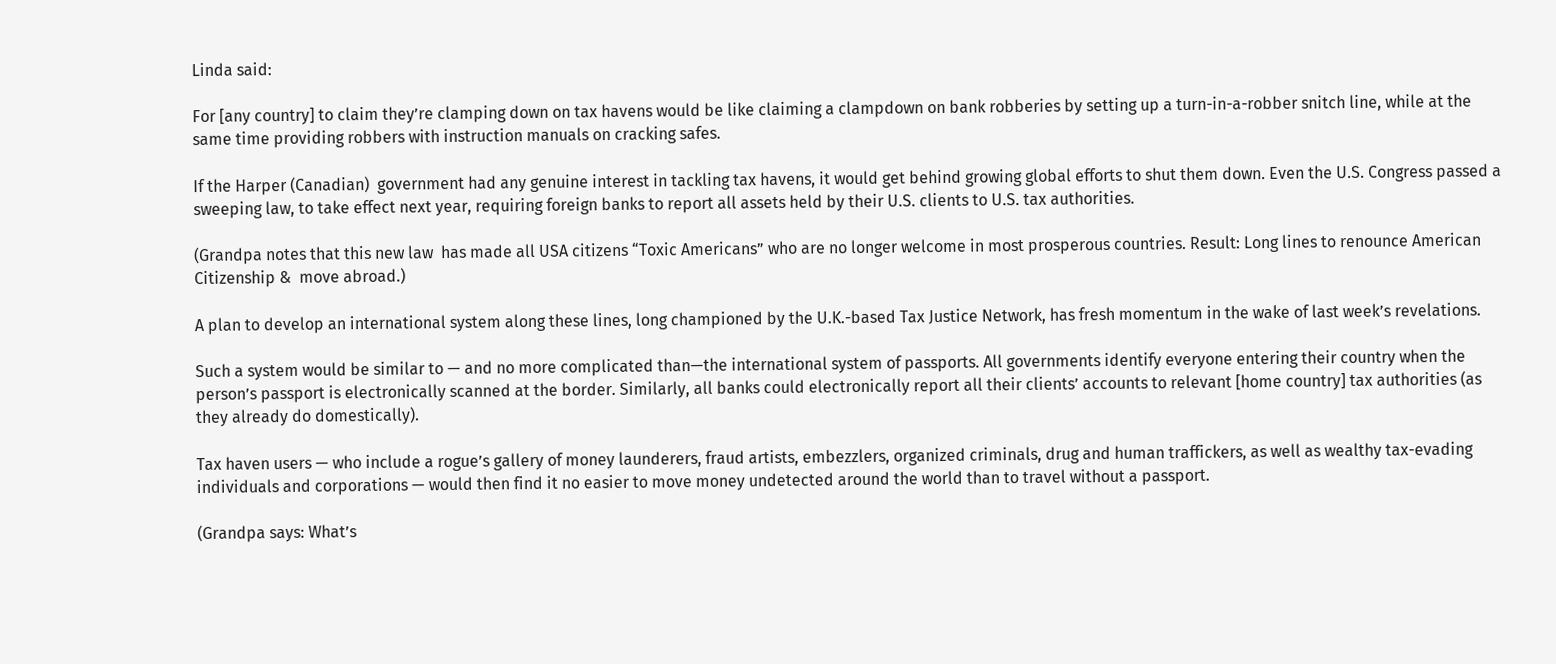Linda said:

For [any country] to claim they’re clamping down on tax havens would be like claiming a clampdown on bank robberies by setting up a turn-in-a-robber snitch line, while at the same time providing robbers with instruction manuals on cracking safes.

If the Harper (Canadian)  government had any genuine interest in tackling tax havens, it would get behind growing global efforts to shut them down. Even the U.S. Congress passed a sweeping law, to take effect next year, requiring foreign banks to report all assets held by their U.S. clients to U.S. tax authorities.

(Grandpa notes that this new law  has made all USA citizens “Toxic Americans” who are no longer welcome in most prosperous countries. Result: Long lines to renounce American Citizenship &  move abroad.)

A plan to develop an international system along these lines, long championed by the U.K.-based Tax Justice Network, has fresh momentum in the wake of last week’s revelations.

Such a system would be similar to — and no more complicated than—the international system of passports. All governments identify everyone entering their country when the person’s passport is electronically scanned at the border. Similarly, all banks could electronically report all their clients’ accounts to relevant [home country] tax authorities (as they already do domestically).

Tax haven users — who include a rogue’s gallery of money launderers, fraud artists, embezzlers, organized criminals, drug and human traffickers, as well as wealthy tax-evading individuals and corporations — would then find it no easier to move money undetected around the world than to travel without a passport.

(Grandpa says: What’s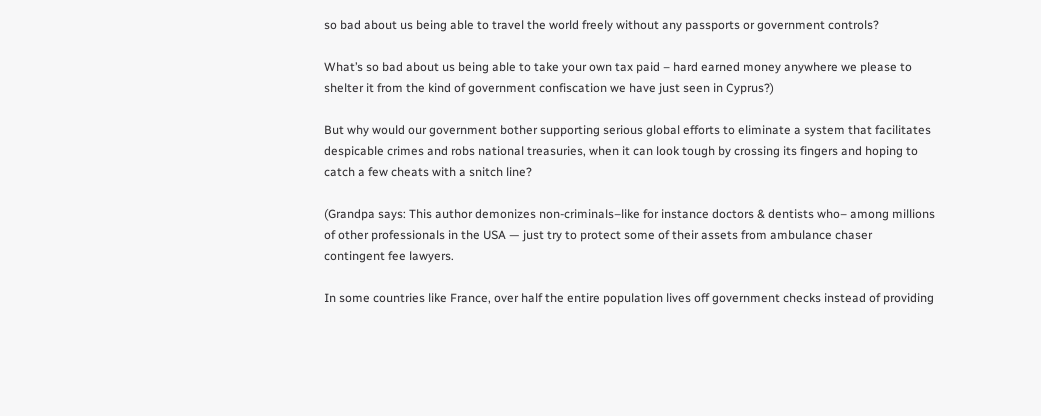so bad about us being able to travel the world freely without any passports or government controls?

What’s so bad about us being able to take your own tax paid – hard earned money anywhere we please to shelter it from the kind of government confiscation we have just seen in Cyprus?)

But why would our government bother supporting serious global efforts to eliminate a system that facilitates despicable crimes and robs national treasuries, when it can look tough by crossing its fingers and hoping to catch a few cheats with a snitch line?

(Grandpa says: This author demonizes non-criminals–like for instance doctors & dentists who– among millions of other professionals in the USA — just try to protect some of their assets from ambulance chaser contingent fee lawyers.

In some countries like France, over half the entire population lives off government checks instead of providing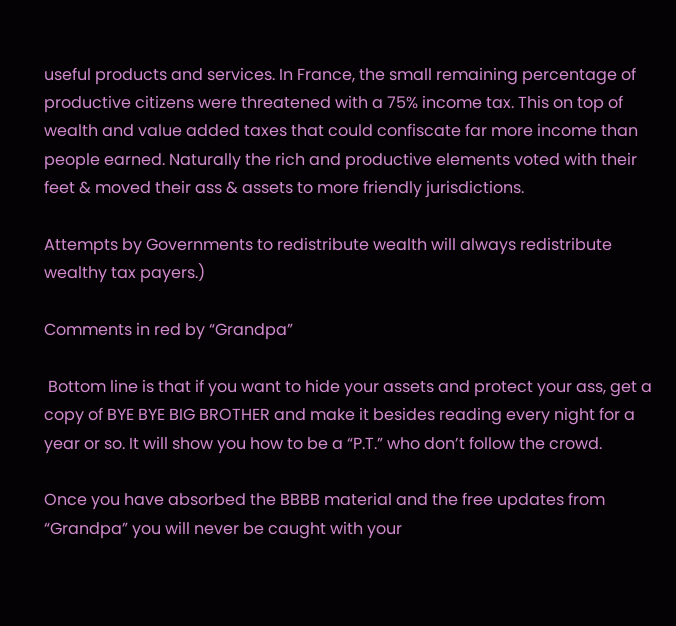useful products and services. In France, the small remaining percentage of productive citizens were threatened with a 75% income tax. This on top of wealth and value added taxes that could confiscate far more income than people earned. Naturally the rich and productive elements voted with their feet & moved their ass & assets to more friendly jurisdictions.

Attempts by Governments to redistribute wealth will always redistribute wealthy tax payers.)

Comments in red by “Grandpa”

 Bottom line is that if you want to hide your assets and protect your ass, get a copy of BYE BYE BIG BROTHER and make it besides reading every night for a year or so. It will show you how to be a “P.T.” who don’t follow the crowd.

Once you have absorbed the BBBB material and the free updates from “Grandpa” you will never be caught with your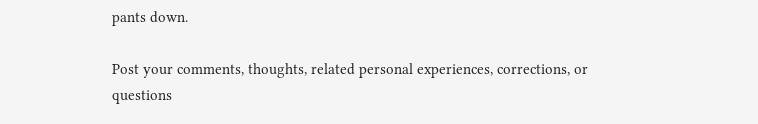pants down.

Post your comments, thoughts, related personal experiences, corrections, or questions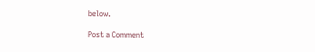below.

Post a Comment